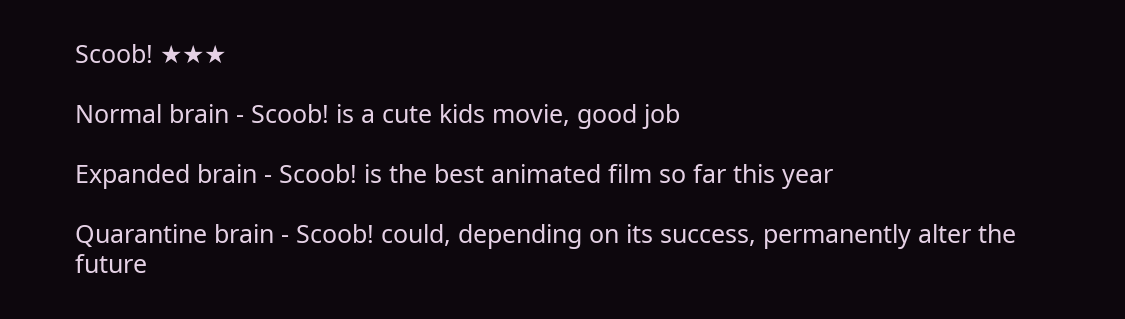Scoob! ★★★

Normal brain - Scoob! is a cute kids movie, good job

Expanded brain - Scoob! is the best animated film so far this year

Quarantine brain - Scoob! could, depending on its success, permanently alter the future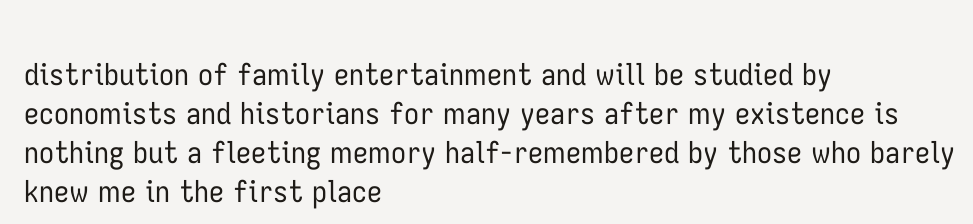distribution of family entertainment and will be studied by economists and historians for many years after my existence is nothing but a fleeting memory half-remembered by those who barely knew me in the first place